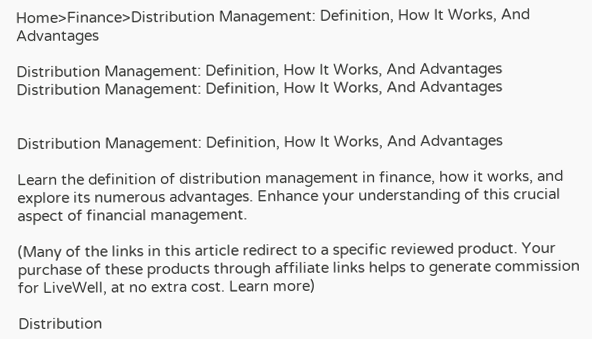Home>Finance>Distribution Management: Definition, How It Works, And Advantages

Distribution Management: Definition, How It Works, And Advantages Distribution Management: Definition, How It Works, And Advantages


Distribution Management: Definition, How It Works, And Advantages

Learn the definition of distribution management in finance, how it works, and explore its numerous advantages. Enhance your understanding of this crucial aspect of financial management.

(Many of the links in this article redirect to a specific reviewed product. Your purchase of these products through affiliate links helps to generate commission for LiveWell, at no extra cost. Learn more)

Distribution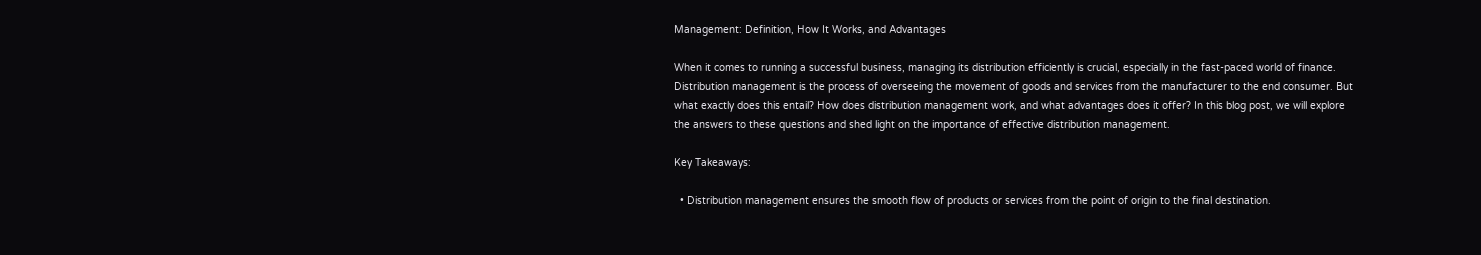Management: Definition, How It Works, and Advantages

When it comes to running a successful business, managing its distribution efficiently is crucial, especially in the fast-paced world of finance. Distribution management is the process of overseeing the movement of goods and services from the manufacturer to the end consumer. But what exactly does this entail? How does distribution management work, and what advantages does it offer? In this blog post, we will explore the answers to these questions and shed light on the importance of effective distribution management.

Key Takeaways:

  • Distribution management ensures the smooth flow of products or services from the point of origin to the final destination.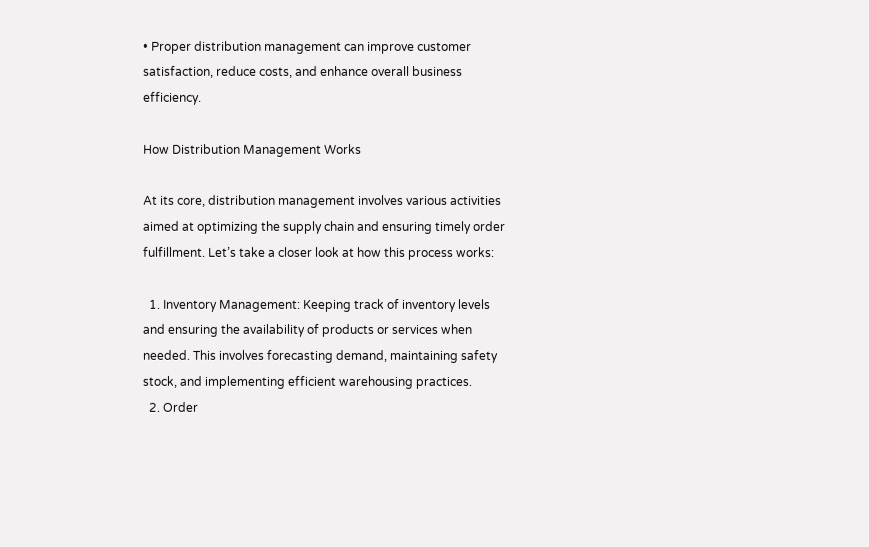• Proper distribution management can improve customer satisfaction, reduce costs, and enhance overall business efficiency.

How Distribution Management Works

At its core, distribution management involves various activities aimed at optimizing the supply chain and ensuring timely order fulfillment. Let’s take a closer look at how this process works:

  1. Inventory Management: Keeping track of inventory levels and ensuring the availability of products or services when needed. This involves forecasting demand, maintaining safety stock, and implementing efficient warehousing practices.
  2. Order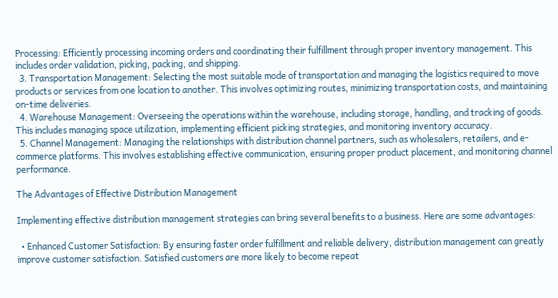Processing: Efficiently processing incoming orders and coordinating their fulfillment through proper inventory management. This includes order validation, picking, packing, and shipping.
  3. Transportation Management: Selecting the most suitable mode of transportation and managing the logistics required to move products or services from one location to another. This involves optimizing routes, minimizing transportation costs, and maintaining on-time deliveries.
  4. Warehouse Management: Overseeing the operations within the warehouse, including storage, handling, and tracking of goods. This includes managing space utilization, implementing efficient picking strategies, and monitoring inventory accuracy.
  5. Channel Management: Managing the relationships with distribution channel partners, such as wholesalers, retailers, and e-commerce platforms. This involves establishing effective communication, ensuring proper product placement, and monitoring channel performance.

The Advantages of Effective Distribution Management

Implementing effective distribution management strategies can bring several benefits to a business. Here are some advantages:

  • Enhanced Customer Satisfaction: By ensuring faster order fulfillment and reliable delivery, distribution management can greatly improve customer satisfaction. Satisfied customers are more likely to become repeat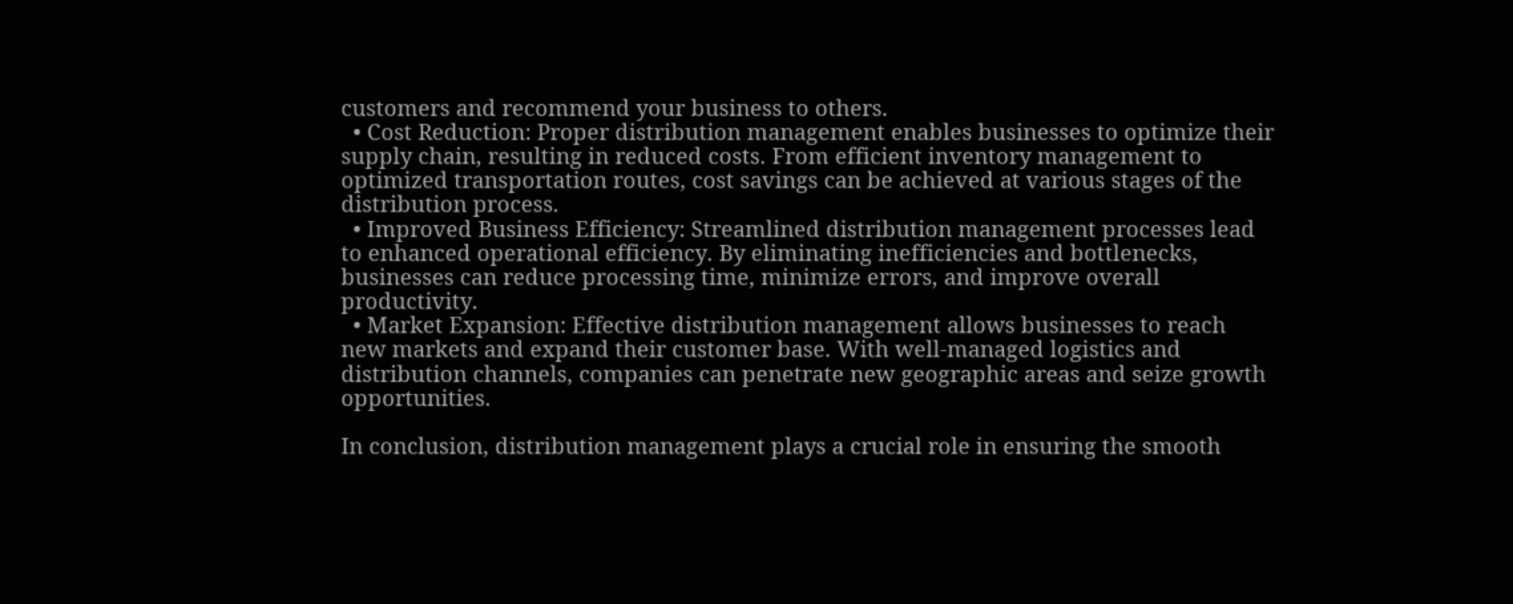customers and recommend your business to others.
  • Cost Reduction: Proper distribution management enables businesses to optimize their supply chain, resulting in reduced costs. From efficient inventory management to optimized transportation routes, cost savings can be achieved at various stages of the distribution process.
  • Improved Business Efficiency: Streamlined distribution management processes lead to enhanced operational efficiency. By eliminating inefficiencies and bottlenecks, businesses can reduce processing time, minimize errors, and improve overall productivity.
  • Market Expansion: Effective distribution management allows businesses to reach new markets and expand their customer base. With well-managed logistics and distribution channels, companies can penetrate new geographic areas and seize growth opportunities.

In conclusion, distribution management plays a crucial role in ensuring the smooth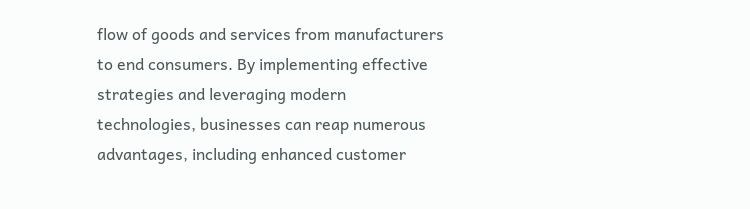flow of goods and services from manufacturers to end consumers. By implementing effective strategies and leveraging modern technologies, businesses can reap numerous advantages, including enhanced customer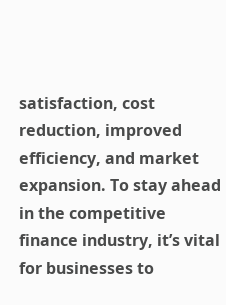satisfaction, cost reduction, improved efficiency, and market expansion. To stay ahead in the competitive finance industry, it’s vital for businesses to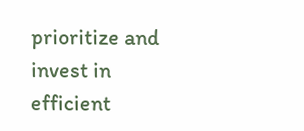prioritize and invest in efficient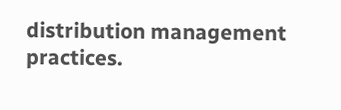distribution management practices.